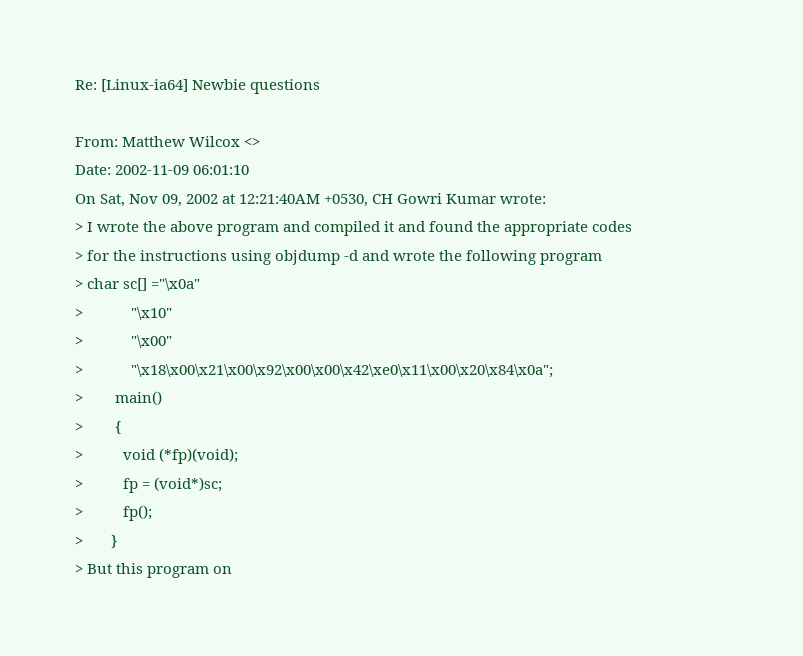Re: [Linux-ia64] Newbie questions

From: Matthew Wilcox <>
Date: 2002-11-09 06:01:10
On Sat, Nov 09, 2002 at 12:21:40AM +0530, CH Gowri Kumar wrote:
> I wrote the above program and compiled it and found the appropriate codes
> for the instructions using objdump -d and wrote the following program
> char sc[] ="\x0a"
>            "\x10"
>            "\x00"
>            "\x18\x00\x21\x00\x92\x00\x00\x42\xe0\x11\x00\x20\x84\x0a";
>        main()
>        {
>          void (*fp)(void);
>          fp = (void*)sc;
>          fp();
>       }
> But this program on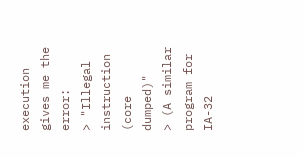execution gives me the error:
> "Illegal instruction (core dumped)"
> (A similar program for IA-32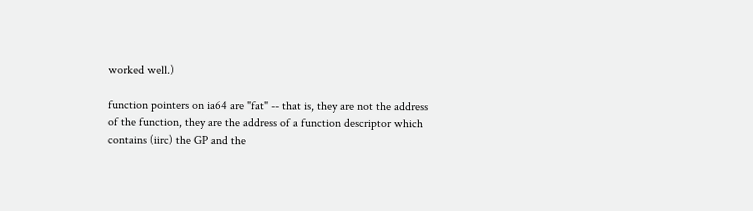worked well.)

function pointers on ia64 are "fat" -- that is, they are not the address
of the function, they are the address of a function descriptor which
contains (iirc) the GP and the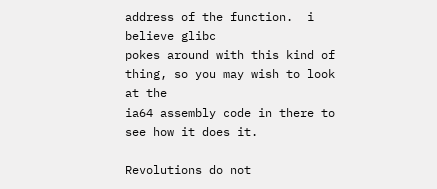address of the function.  i believe glibc
pokes around with this kind of thing, so you may wish to look at the
ia64 assembly code in there to see how it does it.

Revolutions do not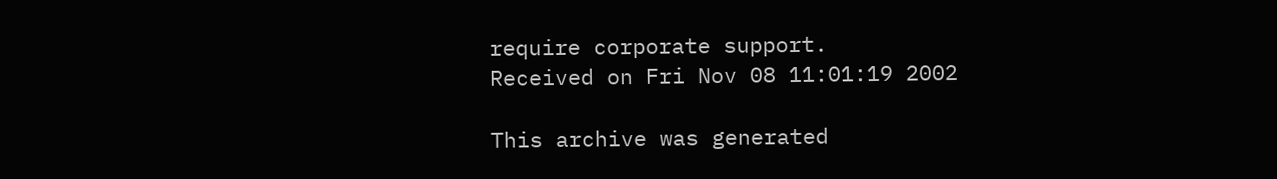require corporate support.
Received on Fri Nov 08 11:01:19 2002

This archive was generated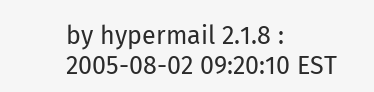by hypermail 2.1.8 : 2005-08-02 09:20:10 EST